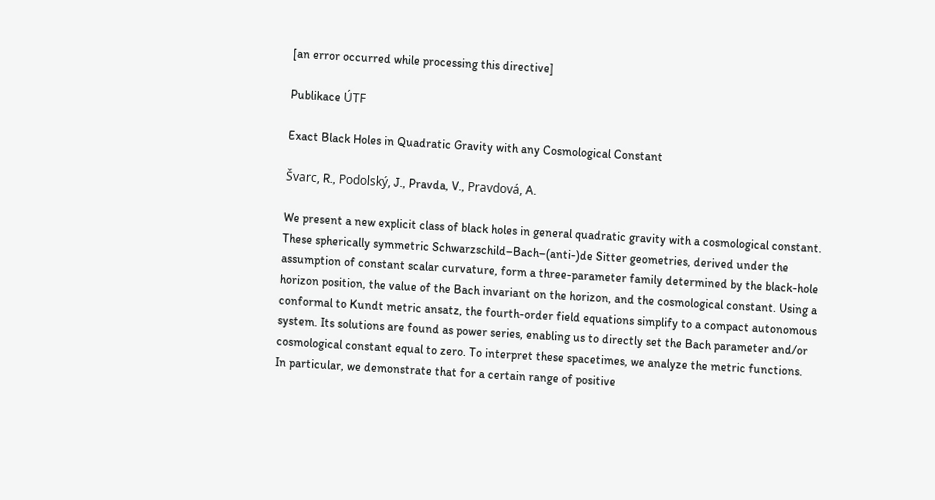[an error occurred while processing this directive]

Publikace ÚTF

Exact Black Holes in Quadratic Gravity with any Cosmological Constant

Švarc, R., Podolský, J., Pravda, V., Pravdová, A.

We present a new explicit class of black holes in general quadratic gravity with a cosmological constant.
These spherically symmetric Schwarzschild–Bach–(anti-)de Sitter geometries, derived under the
assumption of constant scalar curvature, form a three-parameter family determined by the black-hole
horizon position, the value of the Bach invariant on the horizon, and the cosmological constant. Using a
conformal to Kundt metric ansatz, the fourth-order field equations simplify to a compact autonomous
system. Its solutions are found as power series, enabling us to directly set the Bach parameter and/or
cosmological constant equal to zero. To interpret these spacetimes, we analyze the metric functions.
In particular, we demonstrate that for a certain range of positive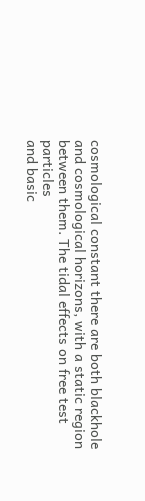cosmological constant there are both blackhole and cosmological horizons, with a static region between them. The tidal effects on free test particles
and basic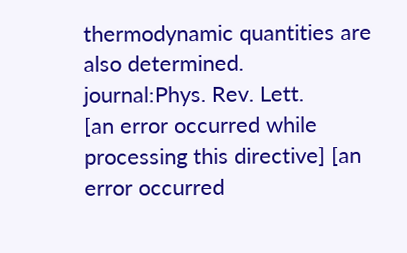thermodynamic quantities are also determined.
journal:Phys. Rev. Lett.
[an error occurred while processing this directive] [an error occurred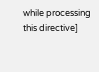while processing this directive]